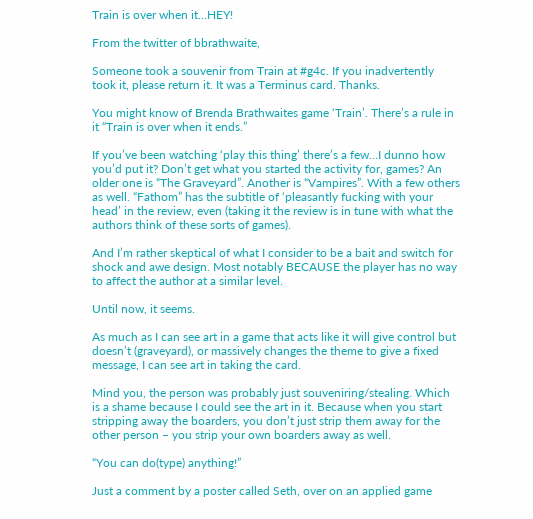Train is over when it…HEY!

From the twitter of bbrathwaite,

Someone took a souvenir from Train at #g4c. If you inadvertently took it, please return it. It was a Terminus card. Thanks.

You might know of Brenda Brathwaites game ‘Train’. There’s a rule in it “Train is over when it ends.”

If you’ve been watching ‘play this thing’ there’s a few…I dunno how you’d put it? Don’t get what you started the activity for, games? An older one is “The Graveyard”. Another is “Vampires”. With a few others as well. “Fathom” has the subtitle of ‘pleasantly fucking with your head’ in the review, even (taking it the review is in tune with what the authors think of these sorts of games).

And I’m rather skeptical of what I consider to be a bait and switch for shock and awe design. Most notably BECAUSE the player has no way to affect the author at a similar level.

Until now, it seems.

As much as I can see art in a game that acts like it will give control but doesn’t (graveyard), or massively changes the theme to give a fixed message, I can see art in taking the card.

Mind you, the person was probably just souveniring/stealing. Which is a shame because I could see the art in it. Because when you start stripping away the boarders, you don’t just strip them away for the other person – you strip your own boarders away as well.

“You can do(type) anything!”

Just a comment by a poster called Seth, over on an applied game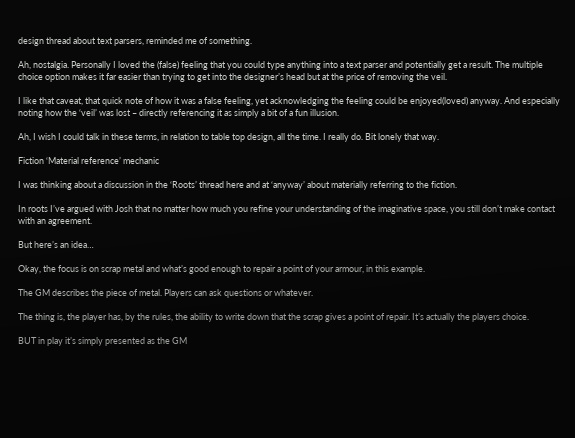design thread about text parsers, reminded me of something.

Ah, nostalgia. Personally I loved the (false) feeling that you could type anything into a text parser and potentially get a result. The multiple choice option makes it far easier than trying to get into the designer’s head but at the price of removing the veil.

I like that caveat, that quick note of how it was a false feeling, yet acknowledging the feeling could be enjoyed(loved) anyway. And especially noting how the ‘veil’ was lost – directly referencing it as simply a bit of a fun illusion.

Ah, I wish I could talk in these terms, in relation to table top design, all the time. I really do. Bit lonely that way.

Fiction ‘Material reference’ mechanic

I was thinking about a discussion in the ‘Roots’ thread here and at ‘anyway’ about materially referring to the fiction.

In roots I’ve argued with Josh that no matter how much you refine your understanding of the imaginative space, you still don’t make contact with an agreement.

But here’s an idea…

Okay, the focus is on scrap metal and what’s good enough to repair a point of your armour, in this example.

The GM describes the piece of metal. Players can ask questions or whatever.

The thing is, the player has, by the rules, the ability to write down that the scrap gives a point of repair. It’s actually the players choice.

BUT in play it’s simply presented as the GM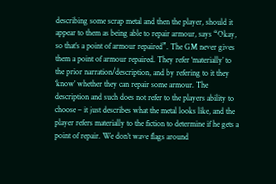describing some scrap metal and then the player, should it appear to them as being able to repair armour, says “Okay, so that’s a point of armour repaired”. The GM never gives them a point of armour repaired. They refer ‘materially’ to the prior narration/description, and by refering to it they ‘know’ whether they can repair some armour. The description and such does not refer to the players ability to choose – it just describes what the metal looks like, and the player refers materially to the fiction to determine if he gets a point of repair. We don’t wave flags around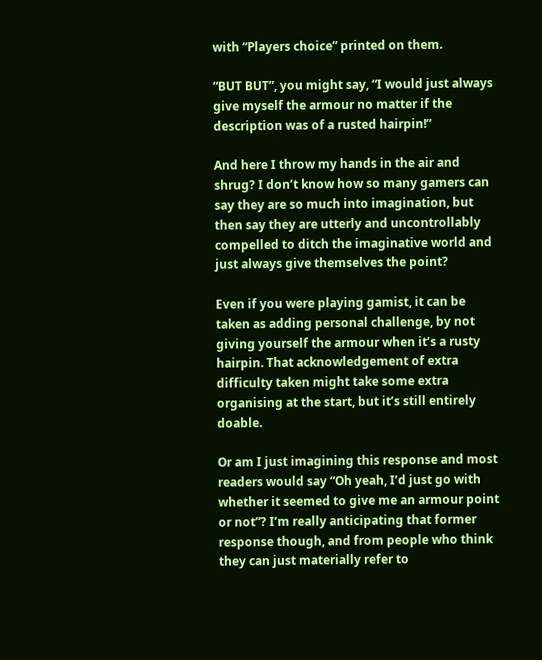with “Players choice” printed on them.

“BUT BUT”, you might say, “I would just always give myself the armour no matter if the description was of a rusted hairpin!”

And here I throw my hands in the air and shrug? I don’t know how so many gamers can say they are so much into imagination, but then say they are utterly and uncontrollably compelled to ditch the imaginative world and just always give themselves the point?

Even if you were playing gamist, it can be taken as adding personal challenge, by not giving yourself the armour when it’s a rusty hairpin. That acknowledgement of extra difficulty taken might take some extra organising at the start, but it’s still entirely doable.

Or am I just imagining this response and most readers would say “Oh yeah, I’d just go with whether it seemed to give me an armour point or not”? I’m really anticipating that former response though, and from people who think they can just materially refer to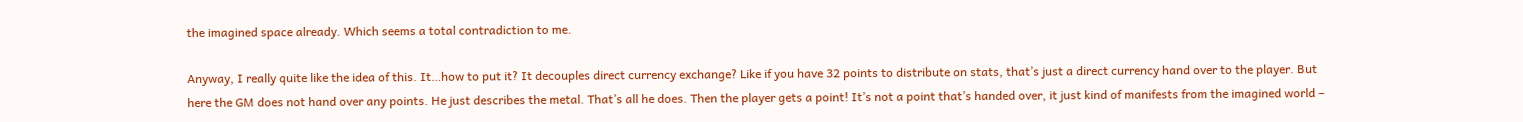the imagined space already. Which seems a total contradiction to me.

Anyway, I really quite like the idea of this. It…how to put it? It decouples direct currency exchange? Like if you have 32 points to distribute on stats, that’s just a direct currency hand over to the player. But here the GM does not hand over any points. He just describes the metal. That’s all he does. Then the player gets a point! It’s not a point that’s handed over, it just kind of manifests from the imagined world –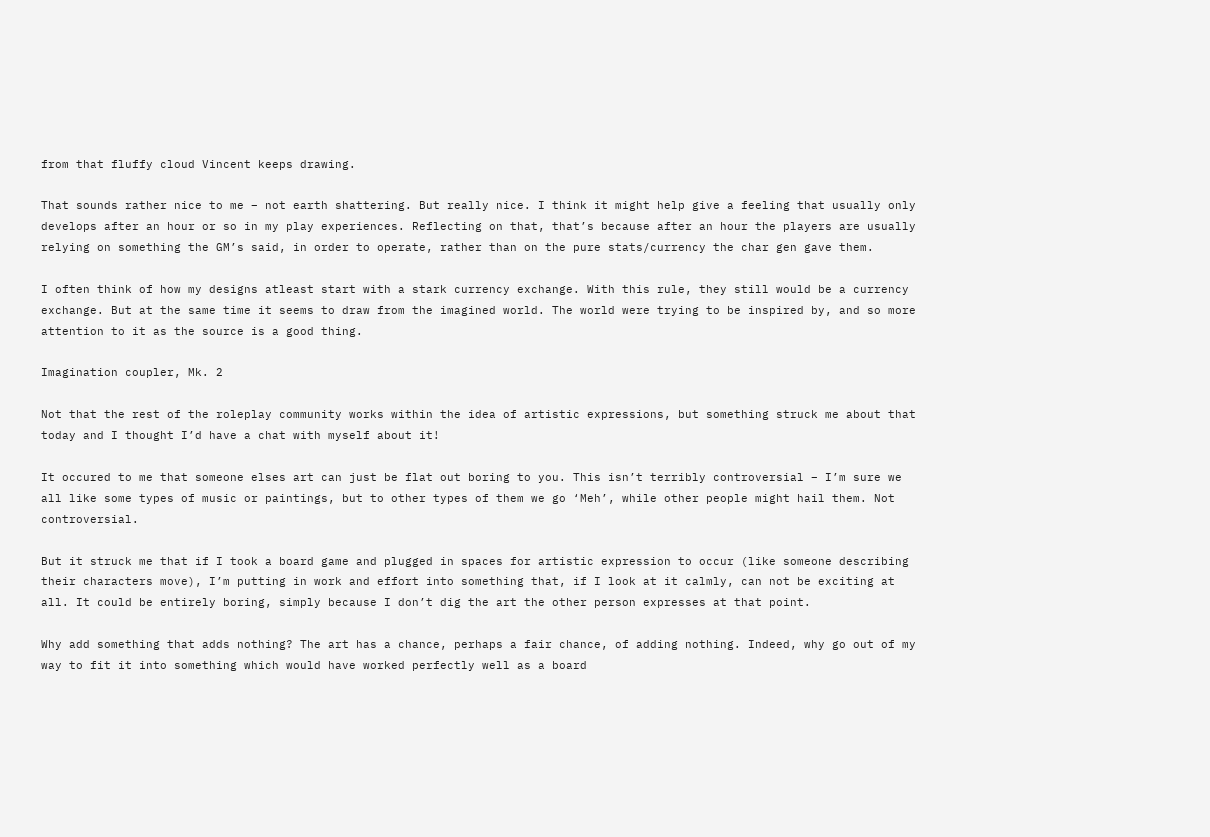from that fluffy cloud Vincent keeps drawing.

That sounds rather nice to me – not earth shattering. But really nice. I think it might help give a feeling that usually only develops after an hour or so in my play experiences. Reflecting on that, that’s because after an hour the players are usually relying on something the GM’s said, in order to operate, rather than on the pure stats/currency the char gen gave them.

I often think of how my designs atleast start with a stark currency exchange. With this rule, they still would be a currency exchange. But at the same time it seems to draw from the imagined world. The world were trying to be inspired by, and so more attention to it as the source is a good thing.

Imagination coupler, Mk. 2

Not that the rest of the roleplay community works within the idea of artistic expressions, but something struck me about that today and I thought I’d have a chat with myself about it!

It occured to me that someone elses art can just be flat out boring to you. This isn’t terribly controversial – I’m sure we all like some types of music or paintings, but to other types of them we go ‘Meh’, while other people might hail them. Not controversial.

But it struck me that if I took a board game and plugged in spaces for artistic expression to occur (like someone describing their characters move), I’m putting in work and effort into something that, if I look at it calmly, can not be exciting at all. It could be entirely boring, simply because I don’t dig the art the other person expresses at that point.

Why add something that adds nothing? The art has a chance, perhaps a fair chance, of adding nothing. Indeed, why go out of my way to fit it into something which would have worked perfectly well as a board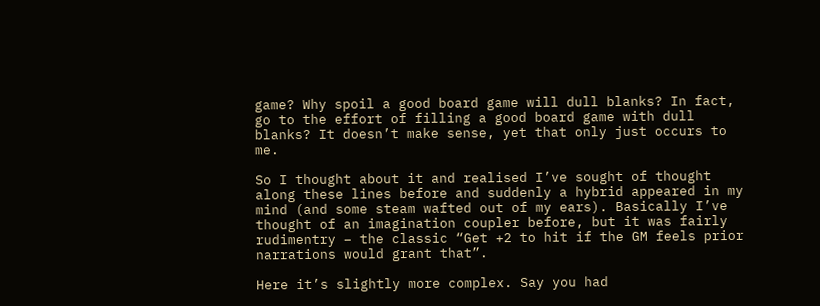game? Why spoil a good board game will dull blanks? In fact, go to the effort of filling a good board game with dull blanks? It doesn’t make sense, yet that only just occurs to me.

So I thought about it and realised I’ve sought of thought along these lines before and suddenly a hybrid appeared in my mind (and some steam wafted out of my ears). Basically I’ve thought of an imagination coupler before, but it was fairly rudimentry – the classic “Get +2 to hit if the GM feels prior narrations would grant that”.

Here it’s slightly more complex. Say you had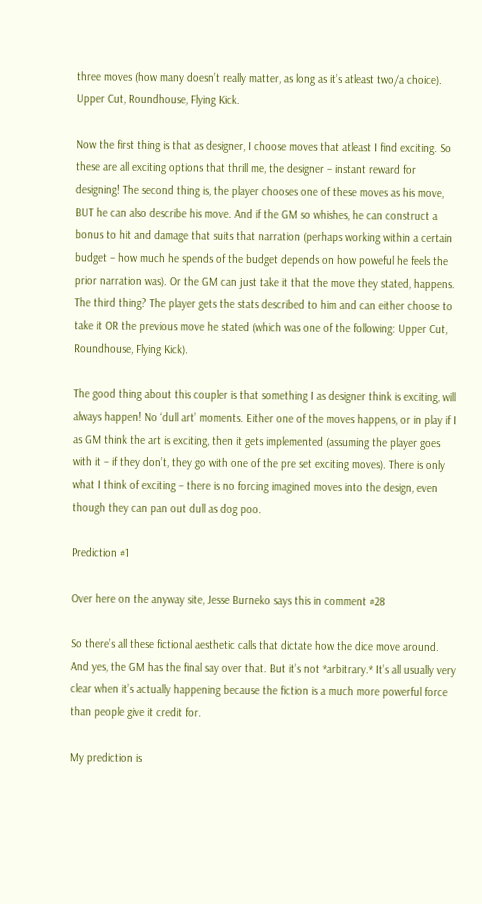three moves (how many doesn’t really matter, as long as it’s atleast two/a choice). Upper Cut, Roundhouse, Flying Kick.

Now the first thing is that as designer, I choose moves that atleast I find exciting. So these are all exciting options that thrill me, the designer – instant reward for designing! The second thing is, the player chooses one of these moves as his move, BUT he can also describe his move. And if the GM so whishes, he can construct a bonus to hit and damage that suits that narration (perhaps working within a certain budget – how much he spends of the budget depends on how poweful he feels the prior narration was). Or the GM can just take it that the move they stated, happens. The third thing? The player gets the stats described to him and can either choose to take it OR the previous move he stated (which was one of the following: Upper Cut, Roundhouse, Flying Kick).

The good thing about this coupler is that something I as designer think is exciting, will always happen! No ‘dull art’ moments. Either one of the moves happens, or in play if I as GM think the art is exciting, then it gets implemented (assuming the player goes with it – if they don’t, they go with one of the pre set exciting moves). There is only what I think of exciting – there is no forcing imagined moves into the design, even though they can pan out dull as dog poo.

Prediction #1

Over here on the anyway site, Jesse Burneko says this in comment #28

So there’s all these fictional aesthetic calls that dictate how the dice move around. And yes, the GM has the final say over that. But it’s not *arbitrary.* It’s all usually very clear when it’s actually happening because the fiction is a much more powerful force than people give it credit for.

My prediction is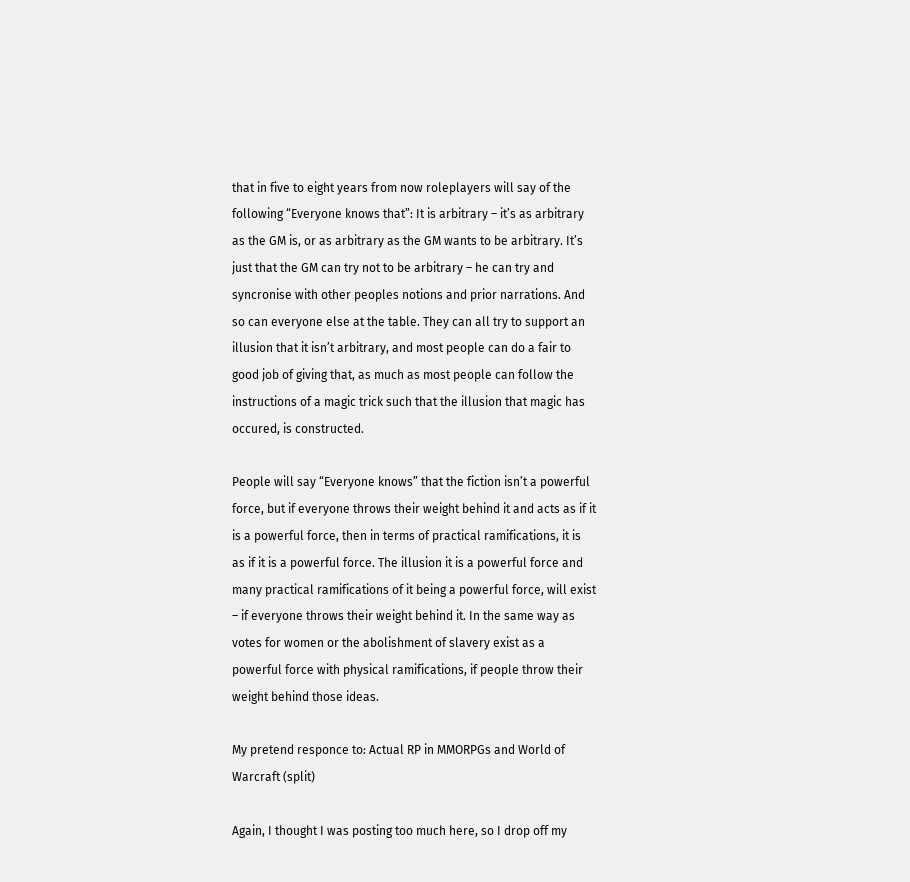that in five to eight years from now roleplayers will say of the following “Everyone knows that”: It is arbitrary – it’s as arbitrary as the GM is, or as arbitrary as the GM wants to be arbitrary. It’s just that the GM can try not to be arbitrary – he can try and syncronise with other peoples notions and prior narrations. And so can everyone else at the table. They can all try to support an illusion that it isn’t arbitrary, and most people can do a fair to good job of giving that, as much as most people can follow the instructions of a magic trick such that the illusion that magic has occured, is constructed.

People will say “Everyone knows” that the fiction isn’t a powerful force, but if everyone throws their weight behind it and acts as if it is a powerful force, then in terms of practical ramifications, it is as if it is a powerful force. The illusion it is a powerful force and many practical ramifications of it being a powerful force, will exist – if everyone throws their weight behind it. In the same way as votes for women or the abolishment of slavery exist as a powerful force with physical ramifications, if people throw their weight behind those ideas.

My pretend responce to: Actual RP in MMORPGs and World of Warcraft (split)

Again, I thought I was posting too much here, so I drop off my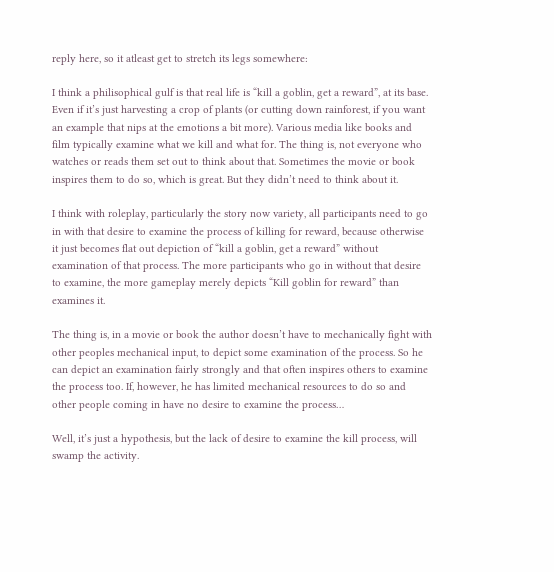reply here, so it atleast get to stretch its legs somewhere:

I think a philisophical gulf is that real life is “kill a goblin, get a reward”, at its base. Even if it’s just harvesting a crop of plants (or cutting down rainforest, if you want an example that nips at the emotions a bit more). Various media like books and film typically examine what we kill and what for. The thing is, not everyone who watches or reads them set out to think about that. Sometimes the movie or book inspires them to do so, which is great. But they didn’t need to think about it.

I think with roleplay, particularly the story now variety, all participants need to go in with that desire to examine the process of killing for reward, because otherwise it just becomes flat out depiction of “kill a goblin, get a reward” without examination of that process. The more participants who go in without that desire to examine, the more gameplay merely depicts “Kill goblin for reward” than examines it.

The thing is, in a movie or book the author doesn’t have to mechanically fight with other peoples mechanical input, to depict some examination of the process. So he can depict an examination fairly strongly and that often inspires others to examine the process too. If, however, he has limited mechanical resources to do so and other people coming in have no desire to examine the process…

Well, it’s just a hypothesis, but the lack of desire to examine the kill process, will swamp the activity.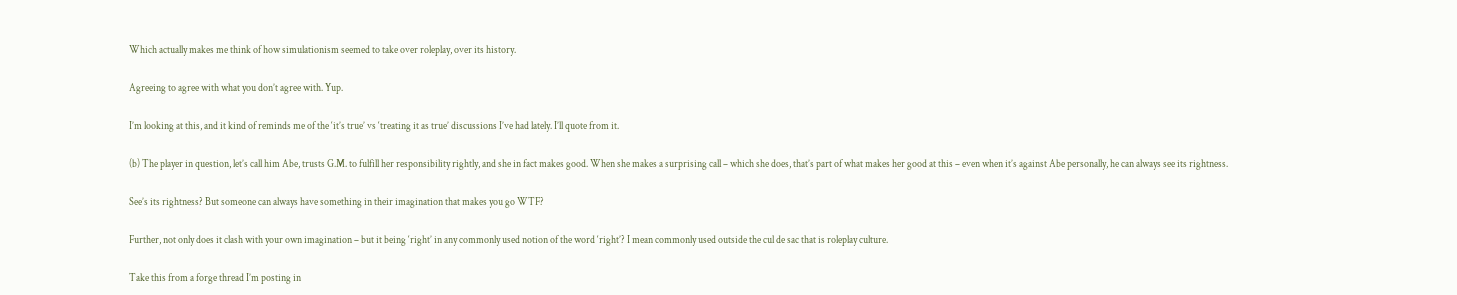Which actually makes me think of how simulationism seemed to take over roleplay, over its history.

Agreeing to agree with what you don’t agree with. Yup.

I’m looking at this, and it kind of reminds me of the ‘it’s true’ vs ‘treating it as true’ discussions I’ve had lately. I’ll quote from it.

(b) The player in question, let’s call him Abe, trusts G.M. to fulfill her responsibility rightly, and she in fact makes good. When she makes a surprising call – which she does, that’s part of what makes her good at this – even when it’s against Abe personally, he can always see its rightness.

See’s its rightness? But someone can always have something in their imagination that makes you go WTF?

Further, not only does it clash with your own imagination – but it being ‘right’ in any commonly used notion of the word ‘right’? I mean commonly used outside the cul de sac that is roleplay culture.

Take this from a forge thread I’m posting in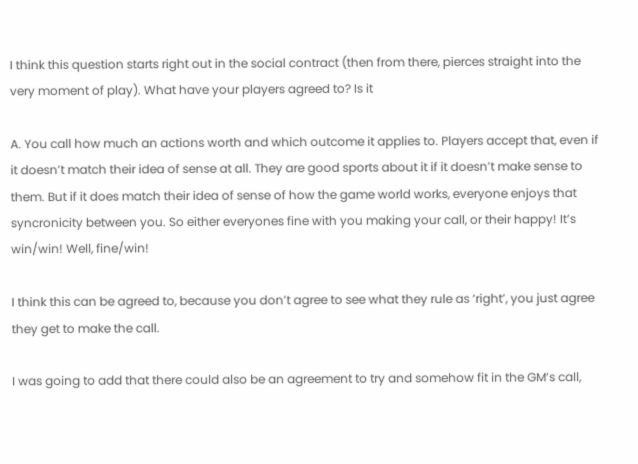I think this question starts right out in the social contract (then from there, pierces straight into the very moment of play). What have your players agreed to? Is it

A. You call how much an actions worth and which outcome it applies to. Players accept that, even if it doesn’t match their idea of sense at all. They are good sports about it if it doesn’t make sense to them. But if it does match their idea of sense of how the game world works, everyone enjoys that syncronicity between you. So either everyones fine with you making your call, or their happy! It’s win/win! Well, fine/win!

I think this can be agreed to, because you don’t agree to see what they rule as ‘right’, you just agree they get to make the call.

I was going to add that there could also be an agreement to try and somehow fit in the GM’s call,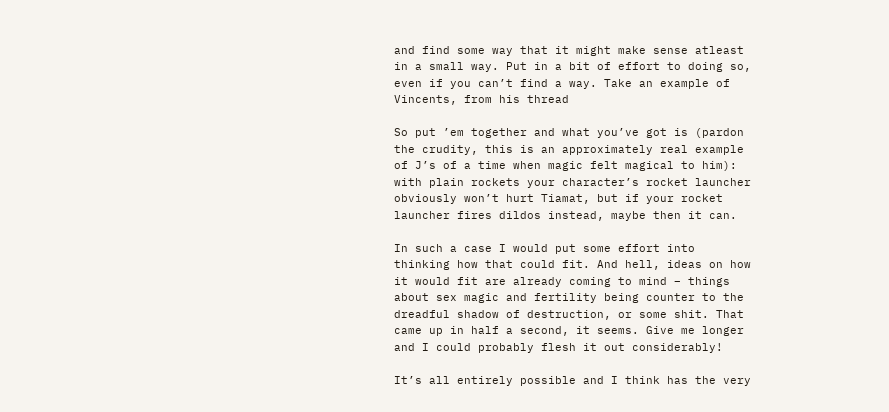and find some way that it might make sense atleast in a small way. Put in a bit of effort to doing so, even if you can’t find a way. Take an example of Vincents, from his thread

So put ’em together and what you’ve got is (pardon the crudity, this is an approximately real example of J’s of a time when magic felt magical to him): with plain rockets your character’s rocket launcher obviously won’t hurt Tiamat, but if your rocket launcher fires dildos instead, maybe then it can.

In such a case I would put some effort into thinking how that could fit. And hell, ideas on how it would fit are already coming to mind – things about sex magic and fertility being counter to the dreadful shadow of destruction, or some shit. That came up in half a second, it seems. Give me longer and I could probably flesh it out considerably!

It’s all entirely possible and I think has the very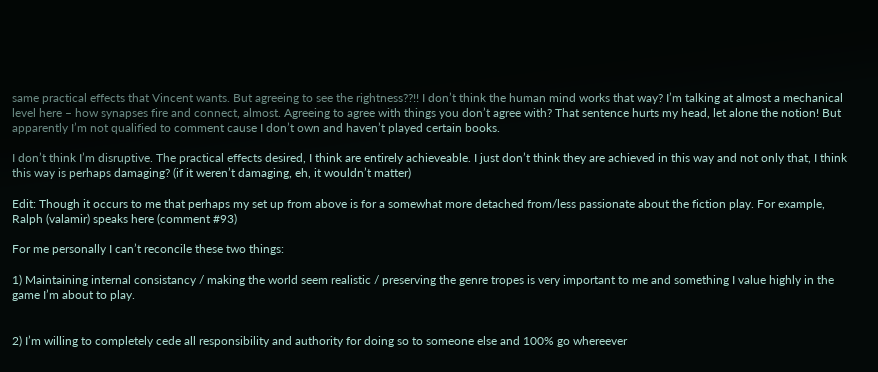same practical effects that Vincent wants. But agreeing to see the rightness??!! I don’t think the human mind works that way? I’m talking at almost a mechanical level here – how synapses fire and connect, almost. Agreeing to agree with things you don’t agree with? That sentence hurts my head, let alone the notion! But apparently I’m not qualified to comment cause I don’t own and haven’t played certain books.

I don’t think I’m disruptive. The practical effects desired, I think are entirely achieveable. I just don’t think they are achieved in this way and not only that, I think this way is perhaps damaging? (if it weren’t damaging, eh, it wouldn’t matter)

Edit: Though it occurs to me that perhaps my set up from above is for a somewhat more detached from/less passionate about the fiction play. For example, Ralph (valamir) speaks here (comment #93)

For me personally I can’t reconcile these two things:

1) Maintaining internal consistancy / making the world seem realistic / preserving the genre tropes is very important to me and something I value highly in the game I’m about to play.


2) I’m willing to completely cede all responsibility and authority for doing so to someone else and 100% go whereever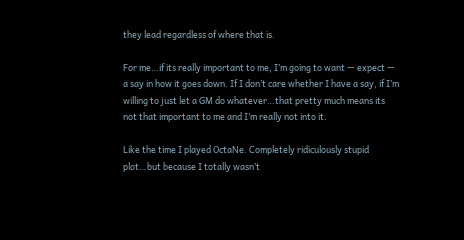they lead regardless of where that is.

For me…if its really important to me, I’m going to want — expect — a say in how it goes down. If I don’t care whether I have a say, if I’m willing to just let a GM do whatever…that pretty much means its not that important to me and I’m really not into it.

Like the time I played OctaNe. Completely ridiculously stupid plot…but because I totally wasn’t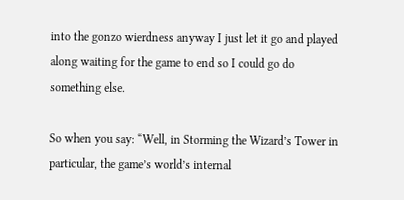into the gonzo wierdness anyway I just let it go and played along waiting for the game to end so I could go do something else.

So when you say: “Well, in Storming the Wizard’s Tower in particular, the game’s world’s internal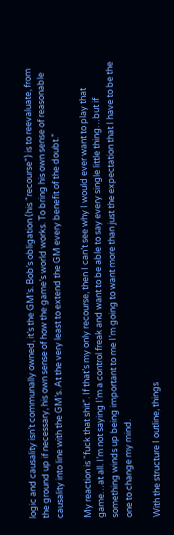logic and causality isn’t communally owned, it’s the GM’s. Bob’s obligation (his “recourse”) is to reevaluate, from the ground up if necessary, his own sense of how the game’s world works. To bring his own sense of reasonable causality into line with the GM’s. At the very least to extend the GM every benefit of the doubt.”

My reaction is “fuck that shit”. If that’s my only recourse, then I can’t see why I would ever want to play that game…at all. I’m not saying I’m a control freak and want to be able to say every single little thing…but if something winds up being important to me I’m going to want more than just the expectation that I have to be the one to change my mind.

With the structure I outline, things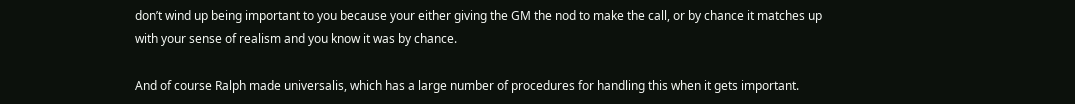don’t wind up being important to you because your either giving the GM the nod to make the call, or by chance it matches up with your sense of realism and you know it was by chance.

And of course Ralph made universalis, which has a large number of procedures for handling this when it gets important.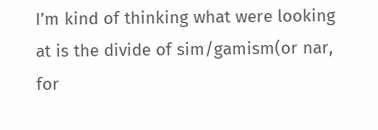I’m kind of thinking what were looking at is the divide of sim/gamism(or nar, for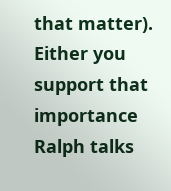that matter). Either you support that importance Ralph talks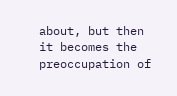about, but then it becomes the preoccupation of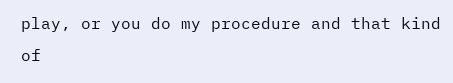play, or you do my procedure and that kind of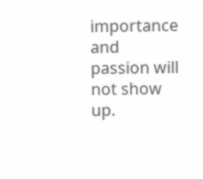importance and passion will not show up.